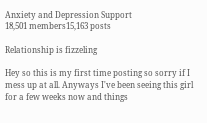Anxiety and Depression Support
18,501 members15,163 posts

Relationship is fizzeling

Hey so this is my first time posting so sorry if I mess up at all. Anyways I've been seeing this girl for a few weeks now and things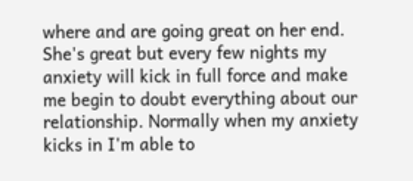where and are going great on her end. She's great but every few nights my anxiety will kick in full force and make me begin to doubt everything about our relationship. Normally when my anxiety kicks in I'm able to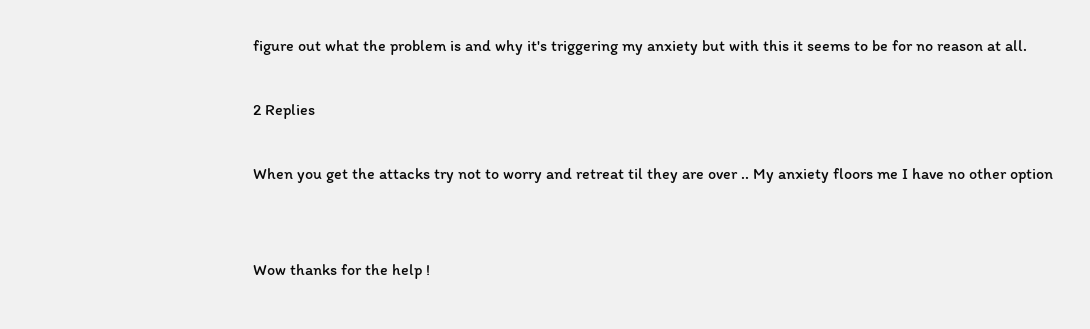figure out what the problem is and why it's triggering my anxiety but with this it seems to be for no reason at all.

2 Replies

When you get the attacks try not to worry and retreat til they are over .. My anxiety floors me I have no other option


Wow thanks for the help !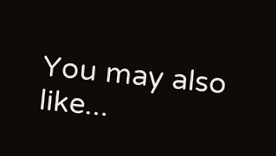You may also like...